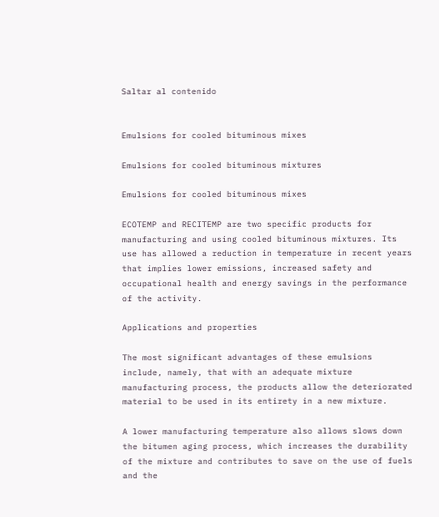Saltar al contenido


Emulsions for cooled bituminous mixes

Emulsions for cooled bituminous mixtures

Emulsions for cooled bituminous mixes

ECOTEMP and RECITEMP are two specific products for manufacturing and using cooled bituminous mixtures. Its use has allowed a reduction in temperature in recent years that implies lower emissions, increased safety and occupational health and energy savings in the performance of the activity.

Applications and properties

The most significant advantages of these emulsions include, namely, that with an adequate mixture manufacturing process, the products allow the deteriorated material to be used in its entirety in a new mixture.

A lower manufacturing temperature also allows slows down the bitumen aging process, which increases the durability of the mixture and contributes to save on the use of fuels and the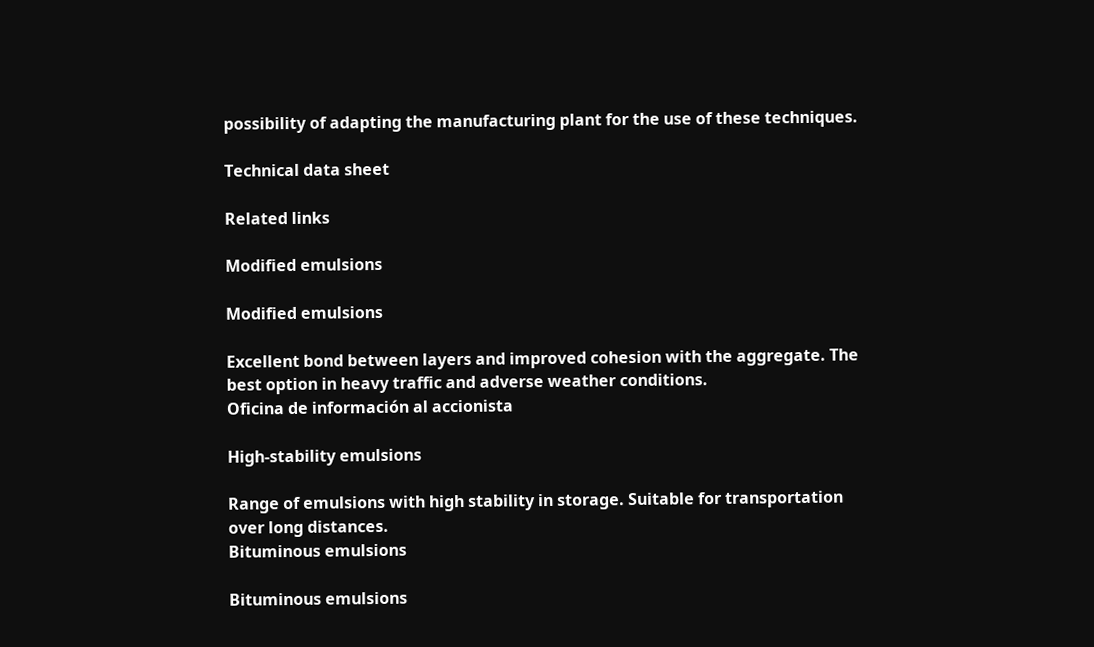possibility of adapting the manufacturing plant for the use of these techniques.

Technical data sheet

Related links

Modified emulsions

Modified emulsions

Excellent bond between layers and improved cohesion with the aggregate. The best option in heavy traffic and adverse weather conditions.
Oficina de información al accionista

High-stability emulsions

Range of emulsions with high stability in storage. Suitable for transportation over long distances.
Bituminous emulsions

Bituminous emulsions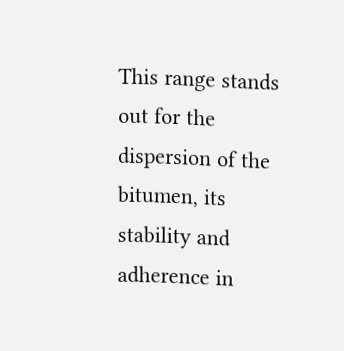This range stands out for the dispersion of the bitumen, its stability and adherence in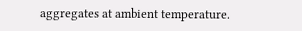aggregates at ambient temperature.